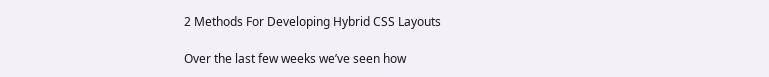2 Methods For Developing Hybrid CSS Layouts

Over the last few weeks we’ve seen how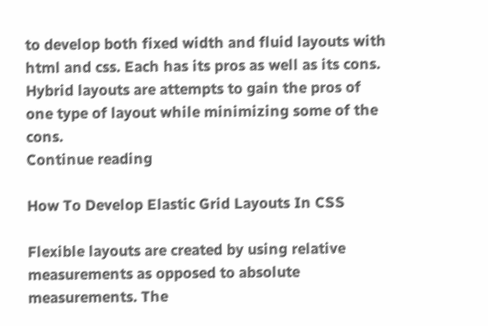to develop both fixed width and fluid layouts with html and css. Each has its pros as well as its cons. Hybrid layouts are attempts to gain the pros of one type of layout while minimizing some of the cons.
Continue reading

How To Develop Elastic Grid Layouts In CSS

Flexible layouts are created by using relative measurements as opposed to absolute measurements. The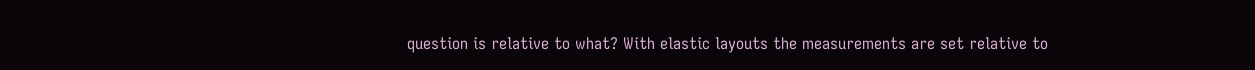question is relative to what? With elastic layouts the measurements are set relative to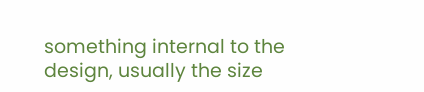something internal to the design, usually the size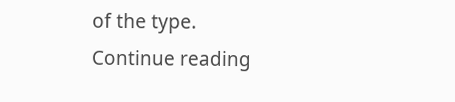of the type.
Continue reading